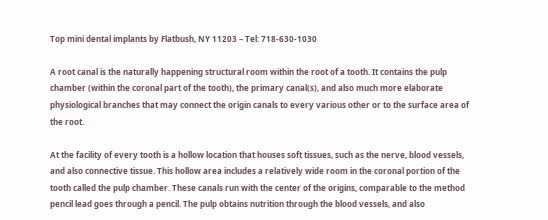Top mini dental implants by Flatbush, NY 11203 – Tel: 718-630-1030

A root canal is the naturally happening structural room within the root of a tooth. It contains the pulp chamber (within the coronal part of the tooth), the primary canal(s), and also much more elaborate physiological branches that may connect the origin canals to every various other or to the surface area of the root.

At the facility of every tooth is a hollow location that houses soft tissues, such as the nerve, blood vessels, and also connective tissue. This hollow area includes a relatively wide room in the coronal portion of the tooth called the pulp chamber. These canals run with the center of the origins, comparable to the method pencil lead goes through a pencil. The pulp obtains nutrition through the blood vessels, and also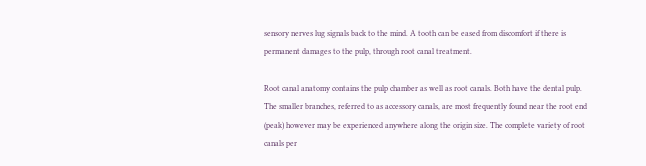sensory nerves lug signals back to the mind. A tooth can be eased from discomfort if there is permanent damages to the pulp, through root canal treatment.

Root canal anatomy contains the pulp chamber as well as root canals. Both have the dental pulp. The smaller branches, referred to as accessory canals, are most frequently found near the root end (peak) however may be experienced anywhere along the origin size. The complete variety of root canals per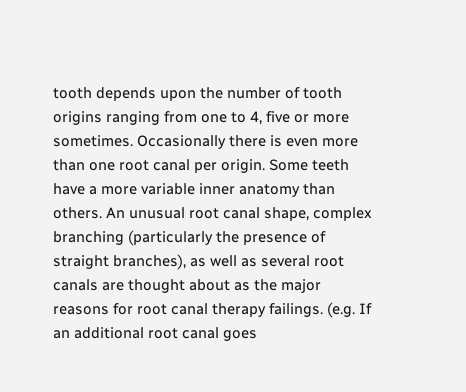tooth depends upon the number of tooth origins ranging from one to 4, five or more sometimes. Occasionally there is even more than one root canal per origin. Some teeth have a more variable inner anatomy than others. An unusual root canal shape, complex branching (particularly the presence of straight branches), as well as several root canals are thought about as the major reasons for root canal therapy failings. (e.g. If an additional root canal goes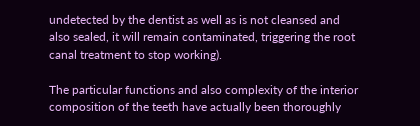undetected by the dentist as well as is not cleansed and also sealed, it will remain contaminated, triggering the root canal treatment to stop working).

The particular functions and also complexity of the interior composition of the teeth have actually been thoroughly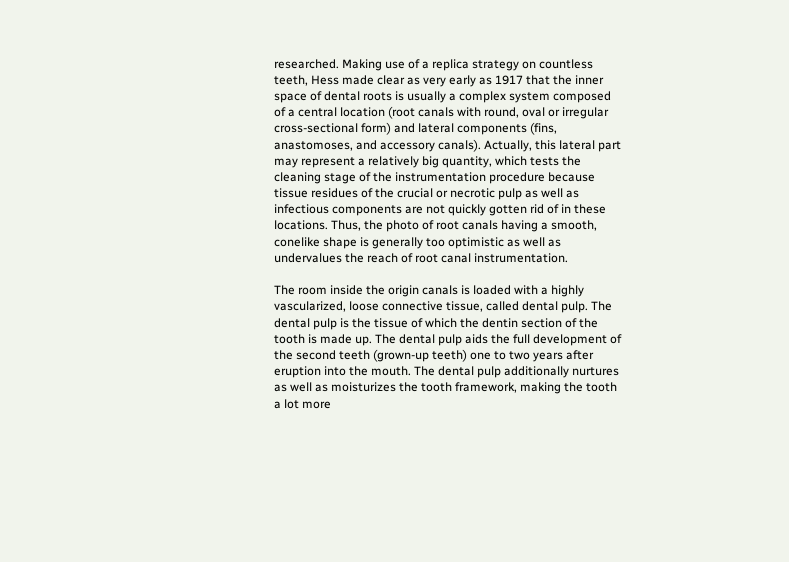researched. Making use of a replica strategy on countless teeth, Hess made clear as very early as 1917 that the inner space of dental roots is usually a complex system composed of a central location (root canals with round, oval or irregular cross-sectional form) and lateral components (fins, anastomoses, and accessory canals). Actually, this lateral part may represent a relatively big quantity, which tests the cleaning stage of the instrumentation procedure because tissue residues of the crucial or necrotic pulp as well as infectious components are not quickly gotten rid of in these locations. Thus, the photo of root canals having a smooth, conelike shape is generally too optimistic as well as undervalues the reach of root canal instrumentation.

The room inside the origin canals is loaded with a highly vascularized, loose connective tissue, called dental pulp. The dental pulp is the tissue of which the dentin section of the tooth is made up. The dental pulp aids the full development of the second teeth (grown-up teeth) one to two years after eruption into the mouth. The dental pulp additionally nurtures as well as moisturizes the tooth framework, making the tooth a lot more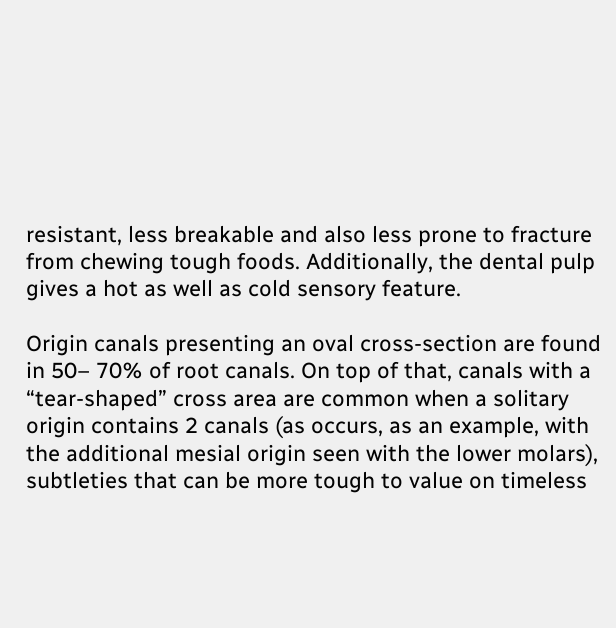resistant, less breakable and also less prone to fracture from chewing tough foods. Additionally, the dental pulp gives a hot as well as cold sensory feature.

Origin canals presenting an oval cross-section are found in 50– 70% of root canals. On top of that, canals with a “tear-shaped” cross area are common when a solitary origin contains 2 canals (as occurs, as an example, with the additional mesial origin seen with the lower molars), subtleties that can be more tough to value on timeless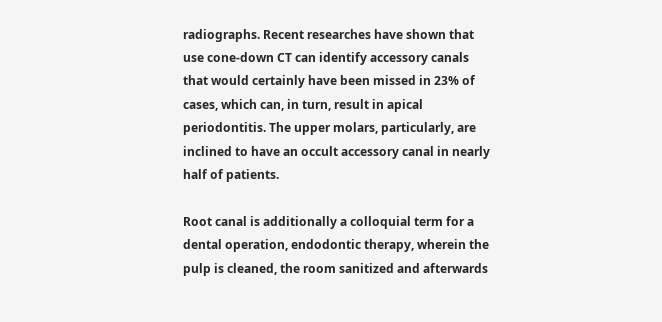radiographs. Recent researches have shown that use cone-down CT can identify accessory canals that would certainly have been missed in 23% of cases, which can, in turn, result in apical periodontitis. The upper molars, particularly, are inclined to have an occult accessory canal in nearly half of patients.

Root canal is additionally a colloquial term for a dental operation, endodontic therapy, wherein the pulp is cleaned, the room sanitized and afterwards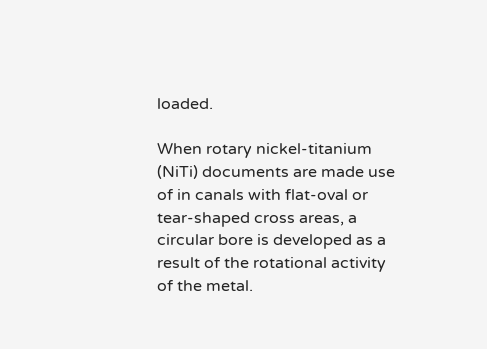loaded.

When rotary nickel-titanium (NiTi) documents are made use of in canals with flat-oval or tear-shaped cross areas, a circular bore is developed as a result of the rotational activity of the metal.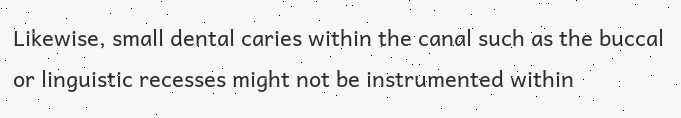Likewise, small dental caries within the canal such as the buccal or linguistic recesses might not be instrumented within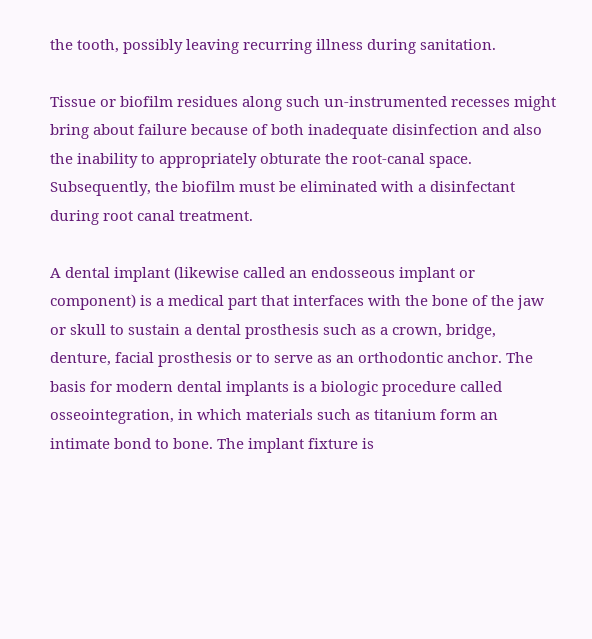the tooth, possibly leaving recurring illness during sanitation.

Tissue or biofilm residues along such un-instrumented recesses might bring about failure because of both inadequate disinfection and also the inability to appropriately obturate the root-canal space. Subsequently, the biofilm must be eliminated with a disinfectant during root canal treatment.

A dental implant (likewise called an endosseous implant or component) is a medical part that interfaces with the bone of the jaw or skull to sustain a dental prosthesis such as a crown, bridge, denture, facial prosthesis or to serve as an orthodontic anchor. The basis for modern dental implants is a biologic procedure called osseointegration, in which materials such as titanium form an intimate bond to bone. The implant fixture is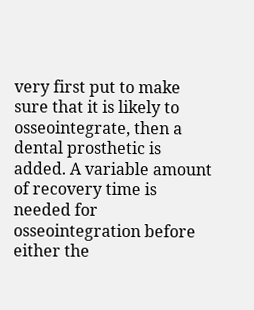very first put to make sure that it is likely to osseointegrate, then a dental prosthetic is added. A variable amount of recovery time is needed for osseointegration before either the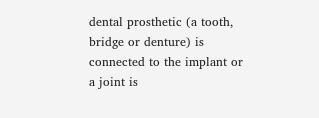dental prosthetic (a tooth, bridge or denture) is connected to the implant or a joint is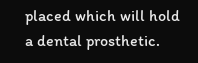placed which will hold a dental prosthetic.